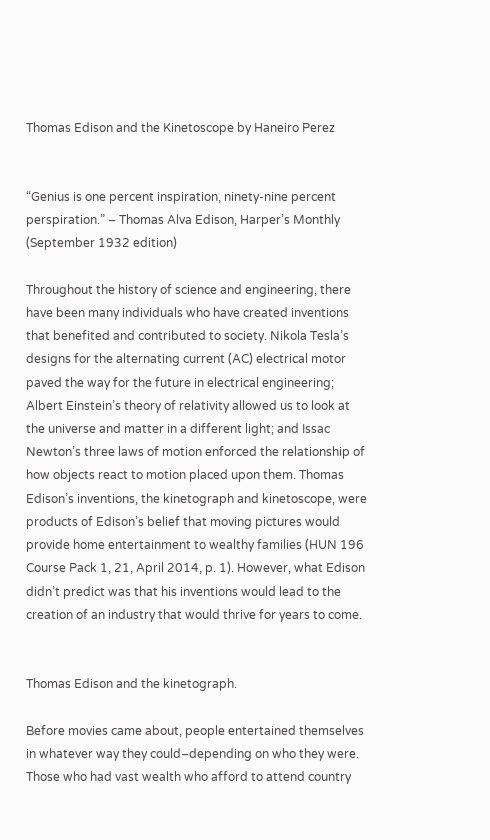Thomas Edison and the Kinetoscope by Haneiro Perez


“Genius is one percent inspiration, ninety-nine percent perspiration.” – Thomas Alva Edison, Harper’s Monthly (September 1932 edition)

Throughout the history of science and engineering, there have been many individuals who have created inventions that benefited and contributed to society. Nikola Tesla’s designs for the alternating current (AC) electrical motor paved the way for the future in electrical engineering; Albert Einstein’s theory of relativity allowed us to look at the universe and matter in a different light; and Issac Newton’s three laws of motion enforced the relationship of how objects react to motion placed upon them. Thomas Edison’s inventions, the kinetograph and kinetoscope, were products of Edison’s belief that moving pictures would provide home entertainment to wealthy families (HUN 196 Course Pack 1, 21, April 2014, p. 1). However, what Edison didn’t predict was that his inventions would lead to the creation of an industry that would thrive for years to come.


Thomas Edison and the kinetograph.

Before movies came about, people entertained themselves in whatever way they could–depending on who they were. Those who had vast wealth who afford to attend country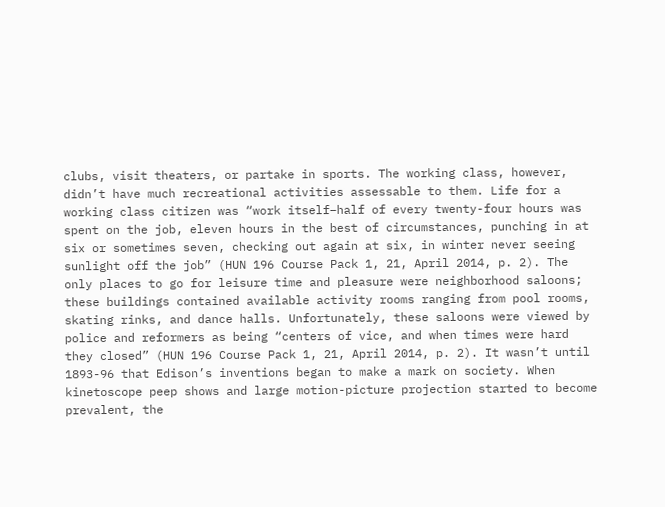clubs, visit theaters, or partake in sports. The working class, however, didn’t have much recreational activities assessable to them. Life for a working class citizen was “work itself–half of every twenty-four hours was spent on the job, eleven hours in the best of circumstances, punching in at six or sometimes seven, checking out again at six, in winter never seeing sunlight off the job” (HUN 196 Course Pack 1, 21, April 2014, p. 2). The only places to go for leisure time and pleasure were neighborhood saloons; these buildings contained available activity rooms ranging from pool rooms, skating rinks, and dance halls. Unfortunately, these saloons were viewed by police and reformers as being “centers of vice, and when times were hard they closed” (HUN 196 Course Pack 1, 21, April 2014, p. 2). It wasn’t until 1893-96 that Edison’s inventions began to make a mark on society. When kinetoscope peep shows and large motion-picture projection started to become prevalent, the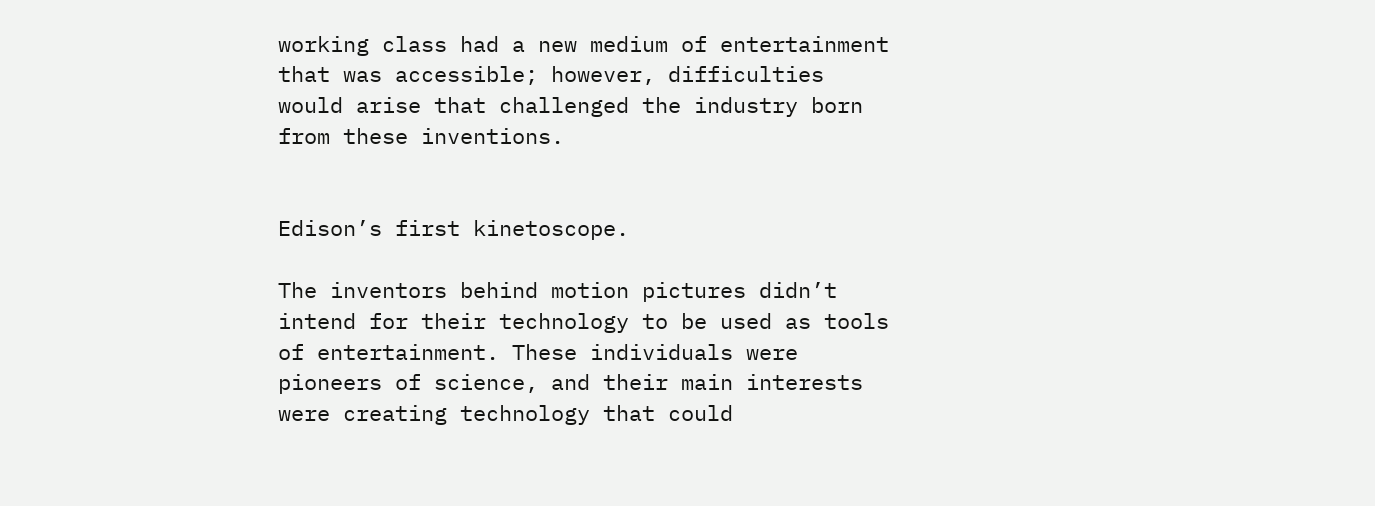working class had a new medium of entertainment that was accessible; however, difficulties would arise that challenged the industry born from these inventions.


Edison’s first kinetoscope.

The inventors behind motion pictures didn’t intend for their technology to be used as tools of entertainment. These individuals were pioneers of science, and their main interests were creating technology that could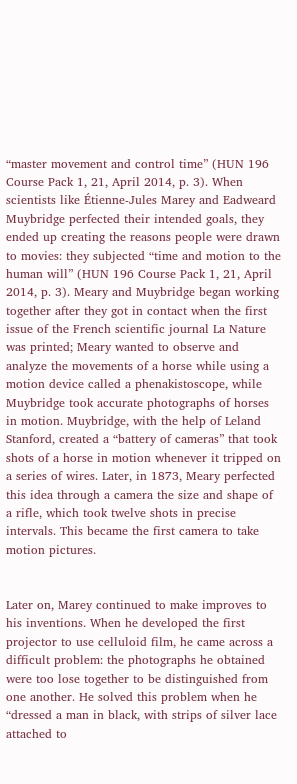“master movement and control time” (HUN 196 Course Pack 1, 21, April 2014, p. 3). When scientists like Étienne-Jules Marey and Eadweard Muybridge perfected their intended goals, they ended up creating the reasons people were drawn to movies: they subjected “time and motion to the human will” (HUN 196 Course Pack 1, 21, April 2014, p. 3). Meary and Muybridge began working together after they got in contact when the first issue of the French scientific journal La Nature was printed; Meary wanted to observe and analyze the movements of a horse while using a motion device called a phenakistoscope, while Muybridge took accurate photographs of horses in motion. Muybridge, with the help of Leland Stanford, created a “battery of cameras” that took shots of a horse in motion whenever it tripped on a series of wires. Later, in 1873, Meary perfected this idea through a camera the size and shape of a rifle, which took twelve shots in precise intervals. This became the first camera to take motion pictures.


Later on, Marey continued to make improves to his inventions. When he developed the first projector to use celluloid film, he came across a difficult problem: the photographs he obtained were too lose together to be distinguished from one another. He solved this problem when he “dressed a man in black, with strips of silver lace attached to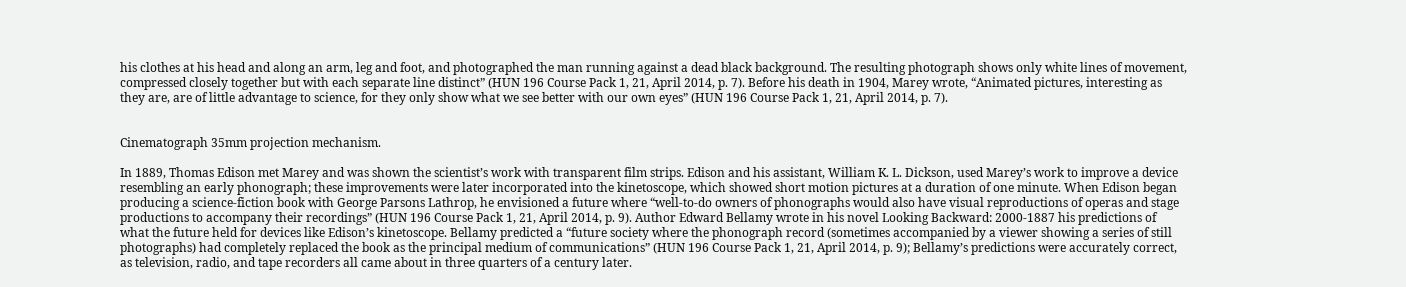his clothes at his head and along an arm, leg and foot, and photographed the man running against a dead black background. The resulting photograph shows only white lines of movement, compressed closely together but with each separate line distinct” (HUN 196 Course Pack 1, 21, April 2014, p. 7). Before his death in 1904, Marey wrote, “Animated pictures, interesting as they are, are of little advantage to science, for they only show what we see better with our own eyes” (HUN 196 Course Pack 1, 21, April 2014, p. 7).


Cinematograph 35mm projection mechanism.

In 1889, Thomas Edison met Marey and was shown the scientist’s work with transparent film strips. Edison and his assistant, William K. L. Dickson, used Marey’s work to improve a device resembling an early phonograph; these improvements were later incorporated into the kinetoscope, which showed short motion pictures at a duration of one minute. When Edison began producing a science-fiction book with George Parsons Lathrop, he envisioned a future where “well-to-do owners of phonographs would also have visual reproductions of operas and stage productions to accompany their recordings” (HUN 196 Course Pack 1, 21, April 2014, p. 9). Author Edward Bellamy wrote in his novel Looking Backward: 2000-1887 his predictions of what the future held for devices like Edison’s kinetoscope. Bellamy predicted a “future society where the phonograph record (sometimes accompanied by a viewer showing a series of still photographs) had completely replaced the book as the principal medium of communications” (HUN 196 Course Pack 1, 21, April 2014, p. 9); Bellamy’s predictions were accurately correct, as television, radio, and tape recorders all came about in three quarters of a century later.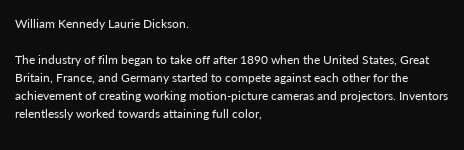William Kennedy Laurie Dickson.

The industry of film began to take off after 1890 when the United States, Great Britain, France, and Germany started to compete against each other for the achievement of creating working motion-picture cameras and projectors. Inventors relentlessly worked towards attaining full color,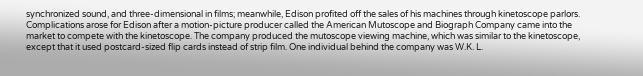synchronized sound, and three-dimensional in films; meanwhile, Edison profited off the sales of his machines through kinetoscope parlors. Complications arose for Edison after a motion-picture producer called the American Mutoscope and Biograph Company came into the market to compete with the kinetoscope. The company produced the mutoscope viewing machine, which was similar to the kinetoscope, except that it used postcard-sized flip cards instead of strip film. One individual behind the company was W.K. L.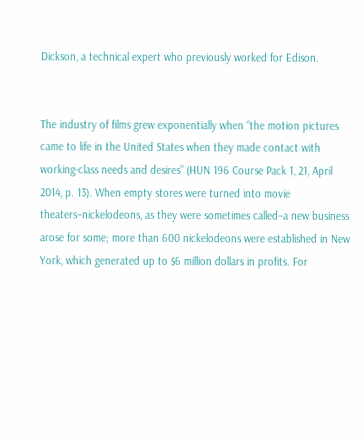Dickson, a technical expert who previously worked for Edison.


The industry of films grew exponentially when “the motion pictures came to life in the United States when they made contact with working-class needs and desires” (HUN 196 Course Pack 1, 21, April 2014, p. 13). When empty stores were turned into movie theaters–nickelodeons, as they were sometimes called–a new business arose for some; more than 600 nickelodeons were established in New York, which generated up to $6 million dollars in profits. For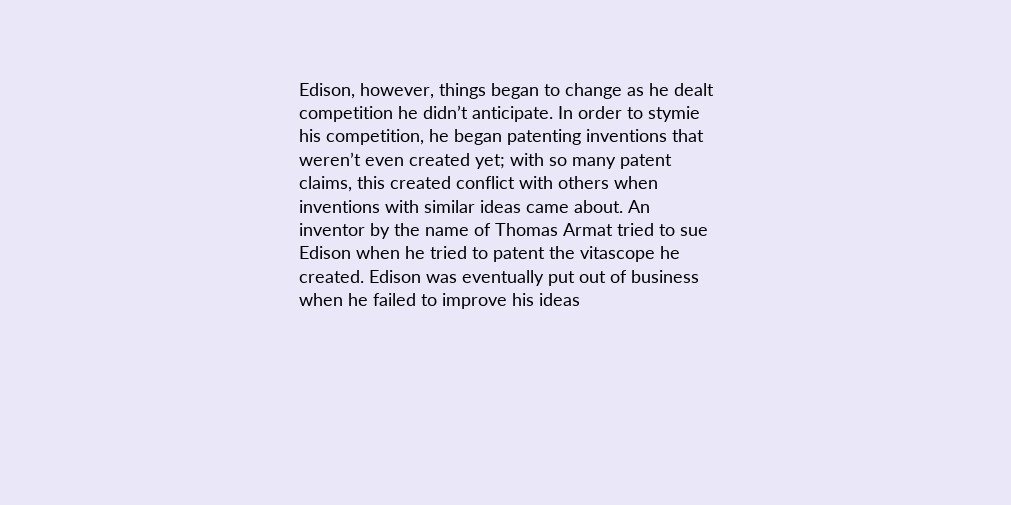Edison, however, things began to change as he dealt competition he didn’t anticipate. In order to stymie his competition, he began patenting inventions that weren’t even created yet; with so many patent claims, this created conflict with others when inventions with similar ideas came about. An inventor by the name of Thomas Armat tried to sue Edison when he tried to patent the vitascope he created. Edison was eventually put out of business when he failed to improve his ideas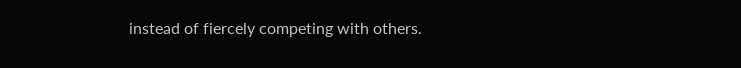instead of fiercely competing with others.